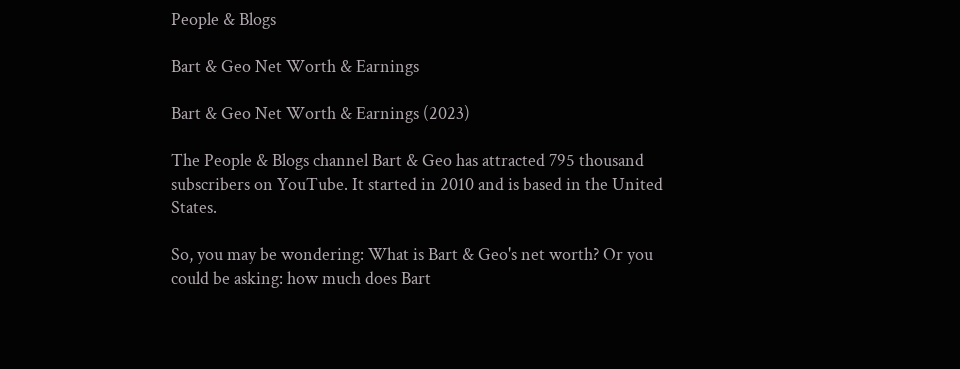People & Blogs

Bart & Geo Net Worth & Earnings

Bart & Geo Net Worth & Earnings (2023)

The People & Blogs channel Bart & Geo has attracted 795 thousand subscribers on YouTube. It started in 2010 and is based in the United States.

So, you may be wondering: What is Bart & Geo's net worth? Or you could be asking: how much does Bart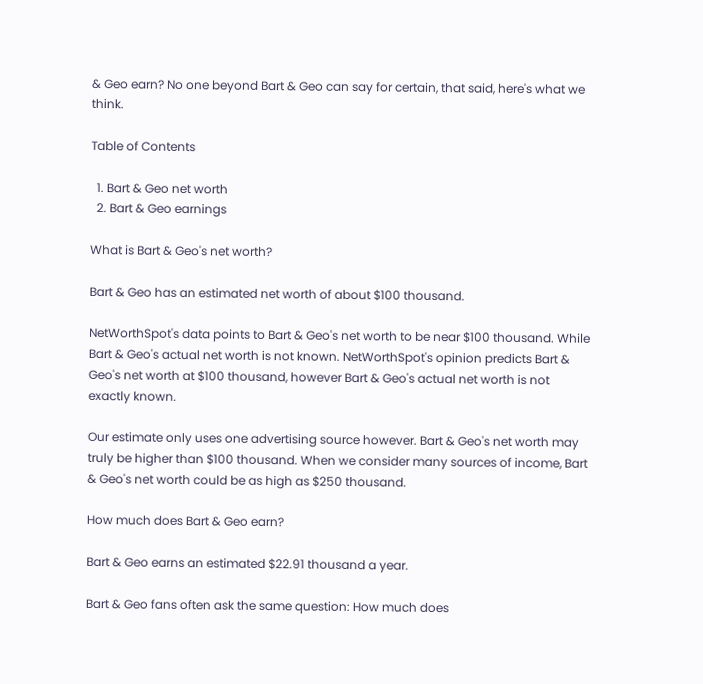& Geo earn? No one beyond Bart & Geo can say for certain, that said, here's what we think.

Table of Contents

  1. Bart & Geo net worth
  2. Bart & Geo earnings

What is Bart & Geo's net worth?

Bart & Geo has an estimated net worth of about $100 thousand.

NetWorthSpot's data points to Bart & Geo's net worth to be near $100 thousand. While Bart & Geo's actual net worth is not known. NetWorthSpot's opinion predicts Bart & Geo's net worth at $100 thousand, however Bart & Geo's actual net worth is not exactly known.

Our estimate only uses one advertising source however. Bart & Geo's net worth may truly be higher than $100 thousand. When we consider many sources of income, Bart & Geo's net worth could be as high as $250 thousand.

How much does Bart & Geo earn?

Bart & Geo earns an estimated $22.91 thousand a year.

Bart & Geo fans often ask the same question: How much does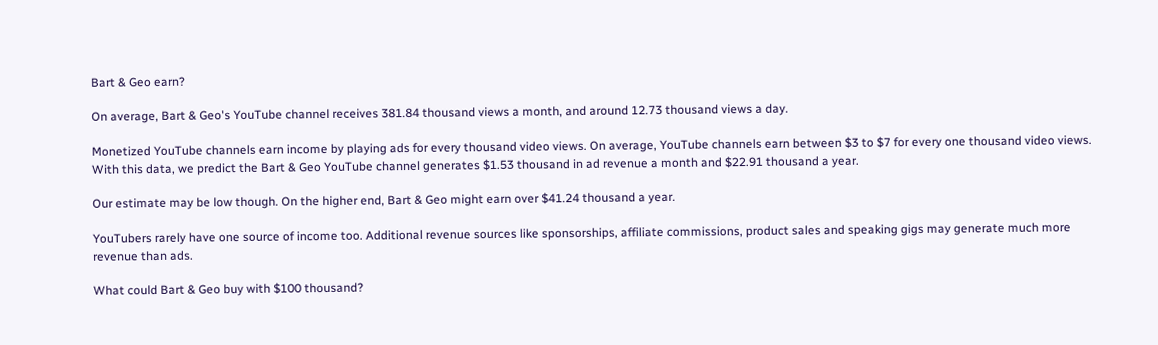Bart & Geo earn?

On average, Bart & Geo's YouTube channel receives 381.84 thousand views a month, and around 12.73 thousand views a day.

Monetized YouTube channels earn income by playing ads for every thousand video views. On average, YouTube channels earn between $3 to $7 for every one thousand video views. With this data, we predict the Bart & Geo YouTube channel generates $1.53 thousand in ad revenue a month and $22.91 thousand a year.

Our estimate may be low though. On the higher end, Bart & Geo might earn over $41.24 thousand a year.

YouTubers rarely have one source of income too. Additional revenue sources like sponsorships, affiliate commissions, product sales and speaking gigs may generate much more revenue than ads.

What could Bart & Geo buy with $100 thousand?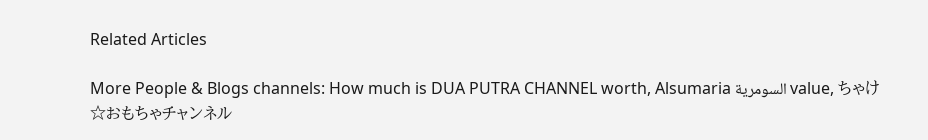Related Articles

More People & Blogs channels: How much is DUA PUTRA CHANNEL worth, Alsumaria السومرية value, ちゃけ☆おもちゃチャンネル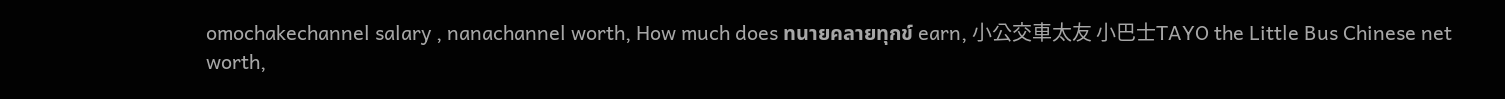omochakechannel salary , nanachannel worth, How much does ทนายคลายทุกข์ earn, 小公交車太友 小巴士TAYO the Little Bus Chinese net worth,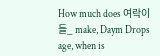How much does 여락이들_ make, Daym Drops age, when is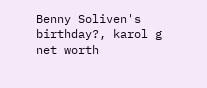Benny Soliven's birthday?, karol g net worth